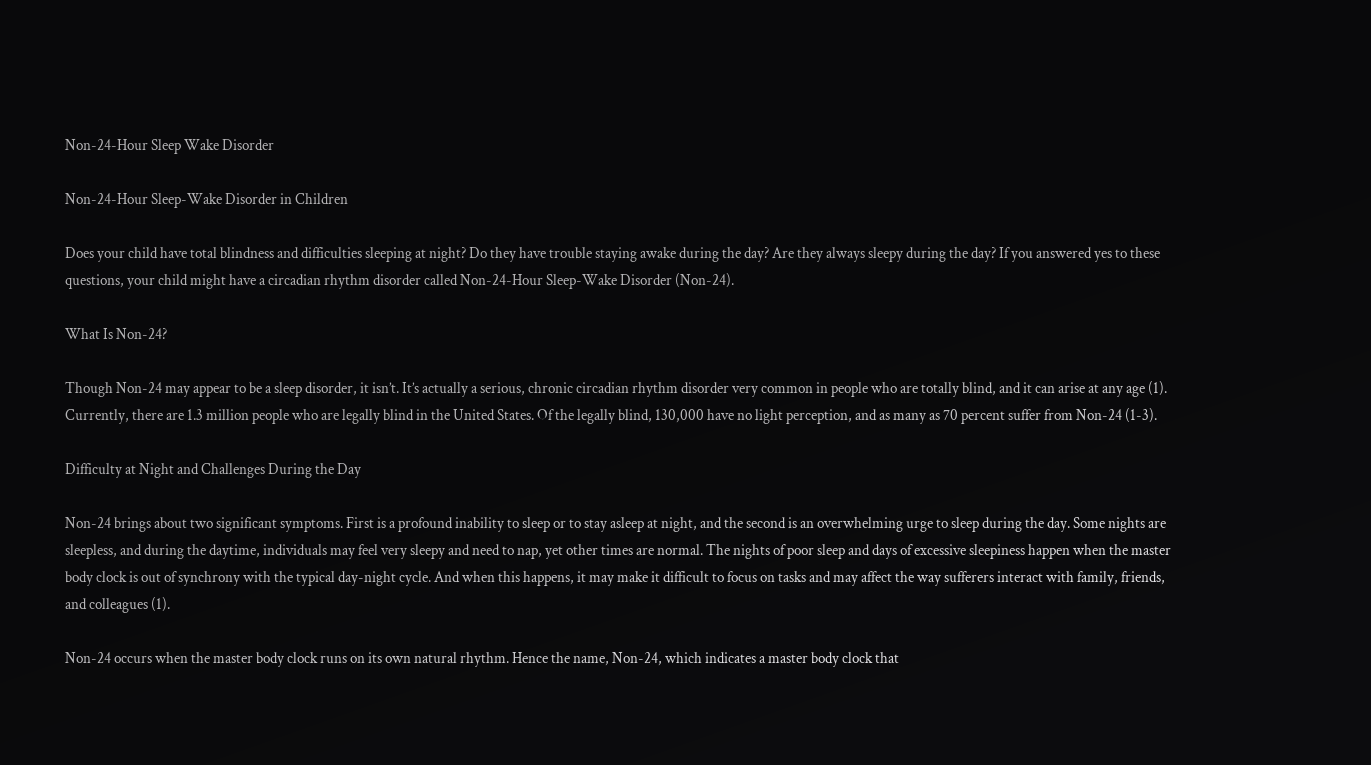Non-24-Hour Sleep Wake Disorder

Non-24-Hour Sleep-Wake Disorder in Children

Does your child have total blindness and difficulties sleeping at night? Do they have trouble staying awake during the day? Are they always sleepy during the day? If you answered yes to these questions, your child might have a circadian rhythm disorder called Non-24-Hour Sleep-Wake Disorder (Non-24).

What Is Non-24?

Though Non-24 may appear to be a sleep disorder, it isn’t. It’s actually a serious, chronic circadian rhythm disorder very common in people who are totally blind, and it can arise at any age (1). Currently, there are 1.3 million people who are legally blind in the United States. Of the legally blind, 130,000 have no light perception, and as many as 70 percent suffer from Non-24 (1-3).

Difficulty at Night and Challenges During the Day

Non-24 brings about two significant symptoms. First is a profound inability to sleep or to stay asleep at night, and the second is an overwhelming urge to sleep during the day. Some nights are sleepless, and during the daytime, individuals may feel very sleepy and need to nap, yet other times are normal. The nights of poor sleep and days of excessive sleepiness happen when the master body clock is out of synchrony with the typical day-night cycle. And when this happens, it may make it difficult to focus on tasks and may affect the way sufferers interact with family, friends, and colleagues (1).

Non-24 occurs when the master body clock runs on its own natural rhythm. Hence the name, Non-24, which indicates a master body clock that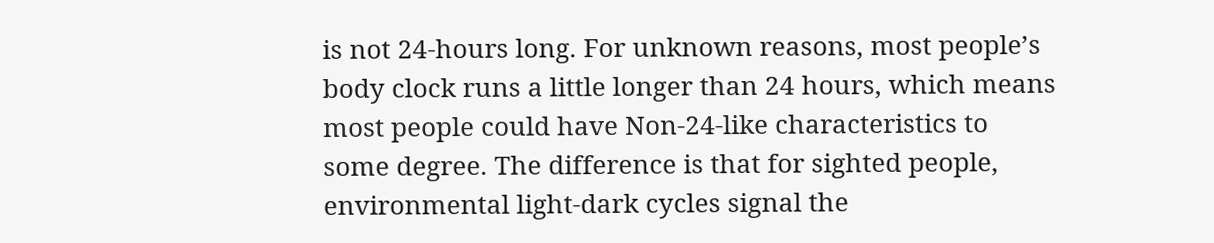is not 24-hours long. For unknown reasons, most people’s body clock runs a little longer than 24 hours, which means most people could have Non-24-like characteristics to some degree. The difference is that for sighted people, environmental light-dark cycles signal the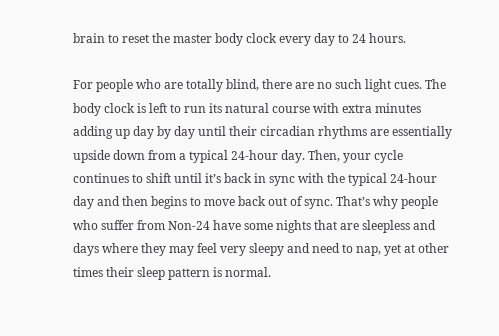brain to reset the master body clock every day to 24 hours.

For people who are totally blind, there are no such light cues. The body clock is left to run its natural course with extra minutes adding up day by day until their circadian rhythms are essentially upside down from a typical 24-hour day. Then, your cycle continues to shift until it’s back in sync with the typical 24-hour day and then begins to move back out of sync. That’s why people who suffer from Non-24 have some nights that are sleepless and days where they may feel very sleepy and need to nap, yet at other times their sleep pattern is normal.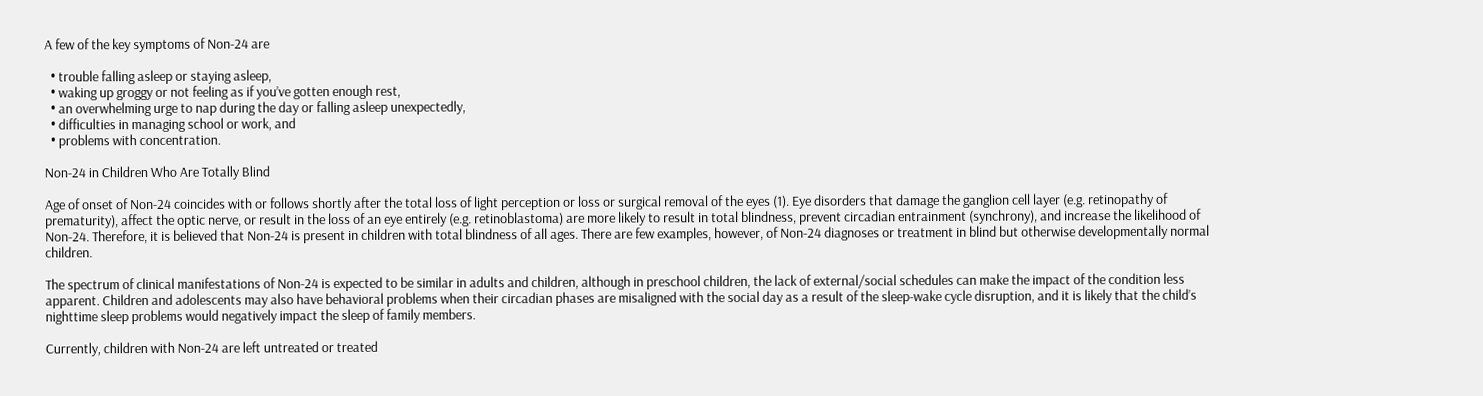A few of the key symptoms of Non-24 are

  • trouble falling asleep or staying asleep,
  • waking up groggy or not feeling as if you’ve gotten enough rest,
  • an overwhelming urge to nap during the day or falling asleep unexpectedly,
  • difficulties in managing school or work, and
  • problems with concentration.

Non-24 in Children Who Are Totally Blind

Age of onset of Non-24 coincides with or follows shortly after the total loss of light perception or loss or surgical removal of the eyes (1). Eye disorders that damage the ganglion cell layer (e.g. retinopathy of prematurity), affect the optic nerve, or result in the loss of an eye entirely (e.g. retinoblastoma) are more likely to result in total blindness, prevent circadian entrainment (synchrony), and increase the likelihood of Non-24. Therefore, it is believed that Non-24 is present in children with total blindness of all ages. There are few examples, however, of Non-24 diagnoses or treatment in blind but otherwise developmentally normal children.

The spectrum of clinical manifestations of Non-24 is expected to be similar in adults and children, although in preschool children, the lack of external/social schedules can make the impact of the condition less apparent. Children and adolescents may also have behavioral problems when their circadian phases are misaligned with the social day as a result of the sleep-wake cycle disruption, and it is likely that the child’s nighttime sleep problems would negatively impact the sleep of family members.

Currently, children with Non-24 are left untreated or treated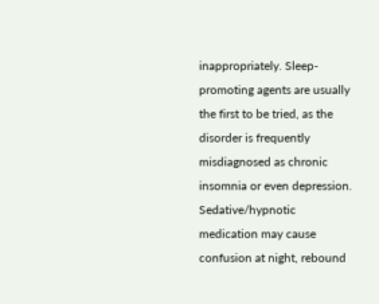inappropriately. Sleep-promoting agents are usually the first to be tried, as the disorder is frequently misdiagnosed as chronic insomnia or even depression. Sedative/hypnotic medication may cause confusion at night, rebound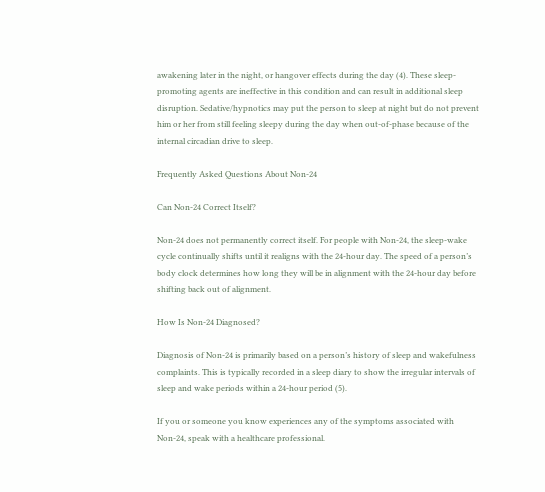awakening later in the night, or hangover effects during the day (4). These sleep-promoting agents are ineffective in this condition and can result in additional sleep disruption. Sedative/hypnotics may put the person to sleep at night but do not prevent him or her from still feeling sleepy during the day when out-of-phase because of the internal circadian drive to sleep.

Frequently Asked Questions About Non-24

Can Non-24 Correct Itself?

Non-24 does not permanently correct itself. For people with Non-24, the sleep-wake cycle continually shifts until it realigns with the 24-hour day. The speed of a person’s body clock determines how long they will be in alignment with the 24-hour day before shifting back out of alignment.

How Is Non-24 Diagnosed?

Diagnosis of Non-24 is primarily based on a person’s history of sleep and wakefulness complaints. This is typically recorded in a sleep diary to show the irregular intervals of sleep and wake periods within a 24-hour period (5).

If you or someone you know experiences any of the symptoms associated with Non-24, speak with a healthcare professional.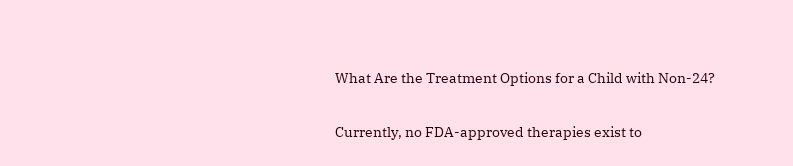What Are the Treatment Options for a Child with Non-24?

Currently, no FDA-approved therapies exist to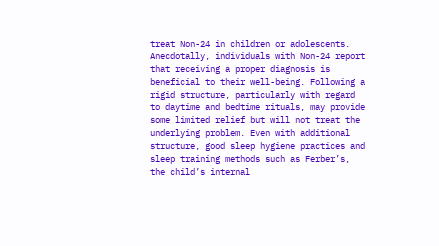treat Non-24 in children or adolescents. Anecdotally, individuals with Non-24 report that receiving a proper diagnosis is beneficial to their well-being. Following a rigid structure, particularly with regard to daytime and bedtime rituals, may provide some limited relief but will not treat the underlying problem. Even with additional structure, good sleep hygiene practices and sleep training methods such as Ferber’s, the child’s internal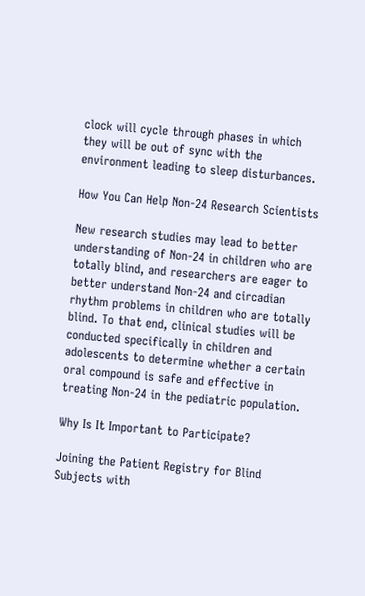clock will cycle through phases in which they will be out of sync with the environment leading to sleep disturbances.

How You Can Help Non-24 Research Scientists

New research studies may lead to better understanding of Non-24 in children who are totally blind, and researchers are eager to better understand Non-24 and circadian rhythm problems in children who are totally blind. To that end, clinical studies will be conducted specifically in children and adolescents to determine whether a certain oral compound is safe and effective in treating Non-24 in the pediatric population.

Why Is It Important to Participate?

Joining the Patient Registry for Blind Subjects with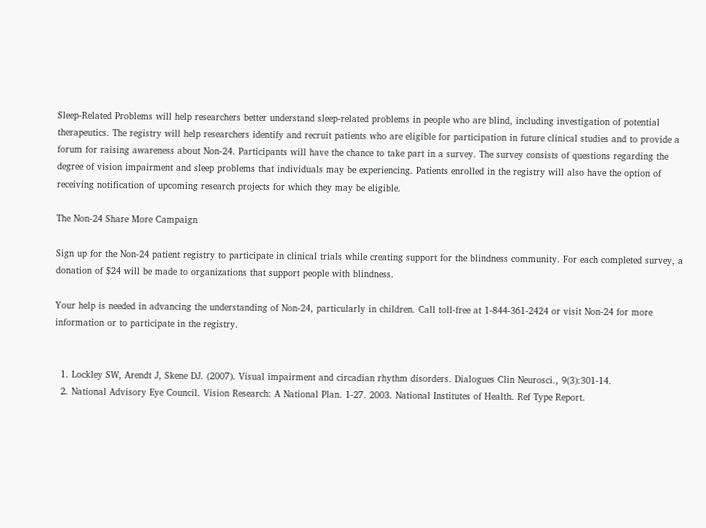Sleep-Related Problems will help researchers better understand sleep-related problems in people who are blind, including investigation of potential therapeutics. The registry will help researchers identify and recruit patients who are eligible for participation in future clinical studies and to provide a forum for raising awareness about Non-24. Participants will have the chance to take part in a survey. The survey consists of questions regarding the degree of vision impairment and sleep problems that individuals may be experiencing. Patients enrolled in the registry will also have the option of receiving notification of upcoming research projects for which they may be eligible.

The Non-24 Share More Campaign

Sign up for the Non-24 patient registry to participate in clinical trials while creating support for the blindness community. For each completed survey, a donation of $24 will be made to organizations that support people with blindness.

Your help is needed in advancing the understanding of Non-24, particularly in children. Call toll-free at 1-844-361-2424 or visit Non-24 for more information or to participate in the registry.


  1. Lockley SW, Arendt J, Skene DJ. (2007). Visual impairment and circadian rhythm disorders. Dialogues Clin Neurosci., 9(3):301-14.
  2. National Advisory Eye Council. Vision Research: A National Plan. 1-27. 2003. National Institutes of Health. Ref Type Report.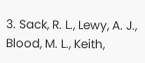3. Sack, R. L., Lewy, A. J., Blood, M. L., Keith,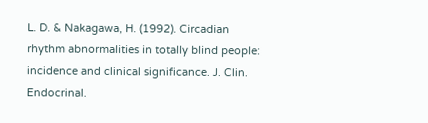L. D. & Nakagawa, H. (1992). Circadian rhythm abnormalities in totally blind people: incidence and clinical significance. J. Clin. Endocrinal.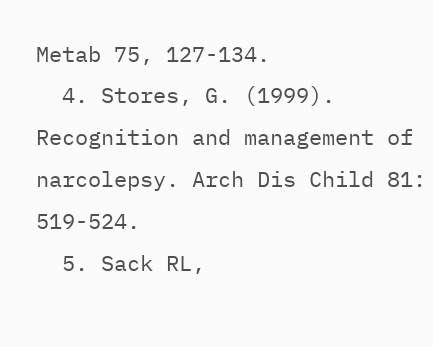Metab 75, 127-134.
  4. Stores, G. (1999). Recognition and management of narcolepsy. Arch Dis Child 81: 519-524.
  5. Sack RL,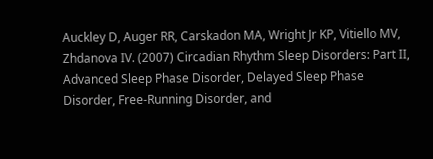Auckley D, Auger RR, Carskadon MA, Wright Jr KP, Vitiello MV, Zhdanova IV. (2007) Circadian Rhythm Sleep Disorders: Part II, Advanced Sleep Phase Disorder, Delayed Sleep Phase Disorder, Free-Running Disorder, and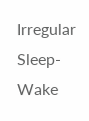Irregular Sleep-Wake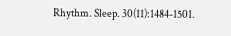Rhythm. Sleep. 30(11):1484-1501.